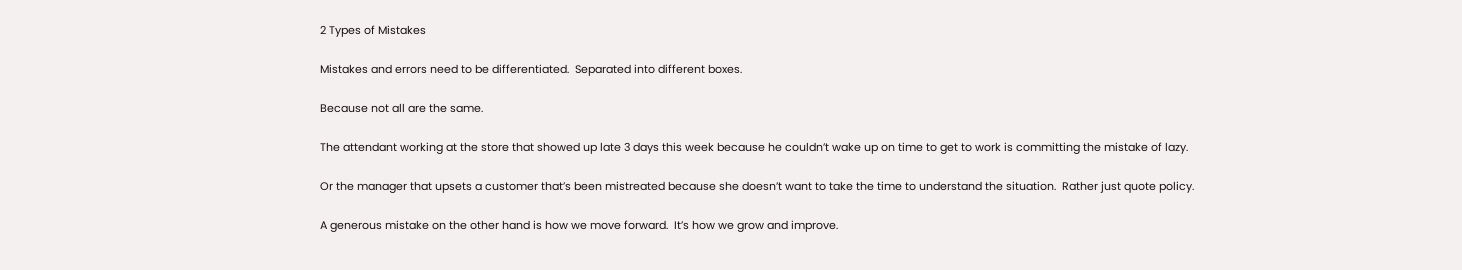2 Types of Mistakes

Mistakes and errors need to be differentiated.  Separated into different boxes.

Because not all are the same.

The attendant working at the store that showed up late 3 days this week because he couldn’t wake up on time to get to work is committing the mistake of lazy.

Or the manager that upsets a customer that’s been mistreated because she doesn’t want to take the time to understand the situation.  Rather just quote policy.

A generous mistake on the other hand is how we move forward.  It’s how we grow and improve.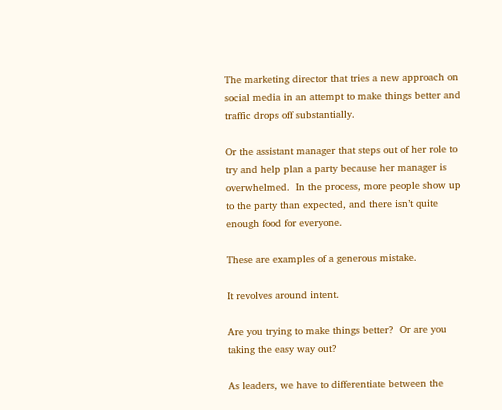The marketing director that tries a new approach on social media in an attempt to make things better and traffic drops off substantially.

Or the assistant manager that steps out of her role to try and help plan a party because her manager is overwhelmed.  In the process, more people show up to the party than expected, and there isn’t quite enough food for everyone.

These are examples of a generous mistake.

It revolves around intent.

Are you trying to make things better?  Or are you taking the easy way out?

As leaders, we have to differentiate between the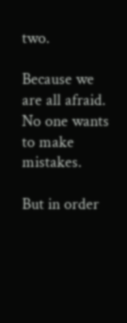two.

Because we are all afraid.  No one wants to make mistakes.

But in order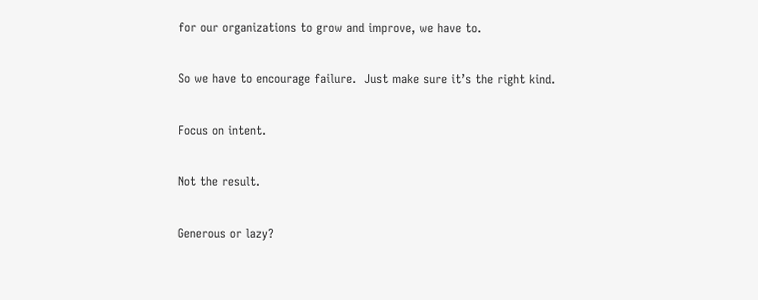for our organizations to grow and improve, we have to.

So we have to encourage failure.  Just make sure it’s the right kind.

Focus on intent.

Not the result.

Generous or lazy?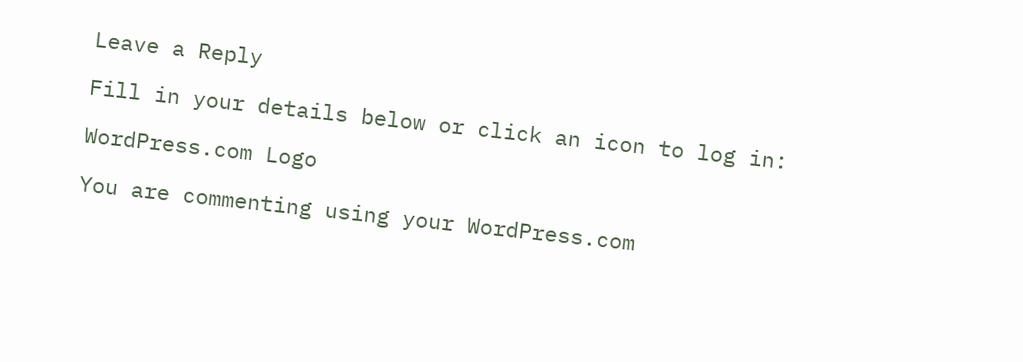Leave a Reply

Fill in your details below or click an icon to log in:

WordPress.com Logo

You are commenting using your WordPress.com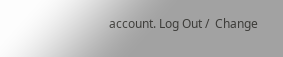account. Log Out /  Change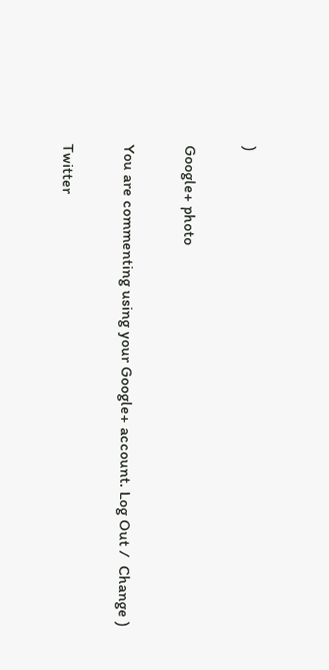)

Google+ photo

You are commenting using your Google+ account. Log Out /  Change )

Twitter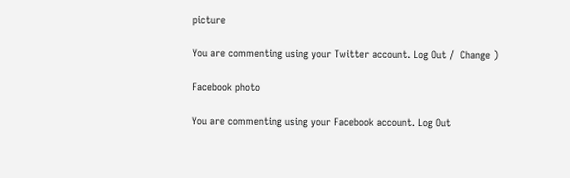picture

You are commenting using your Twitter account. Log Out /  Change )

Facebook photo

You are commenting using your Facebook account. Log Out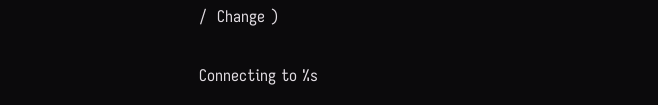/  Change )

Connecting to %s